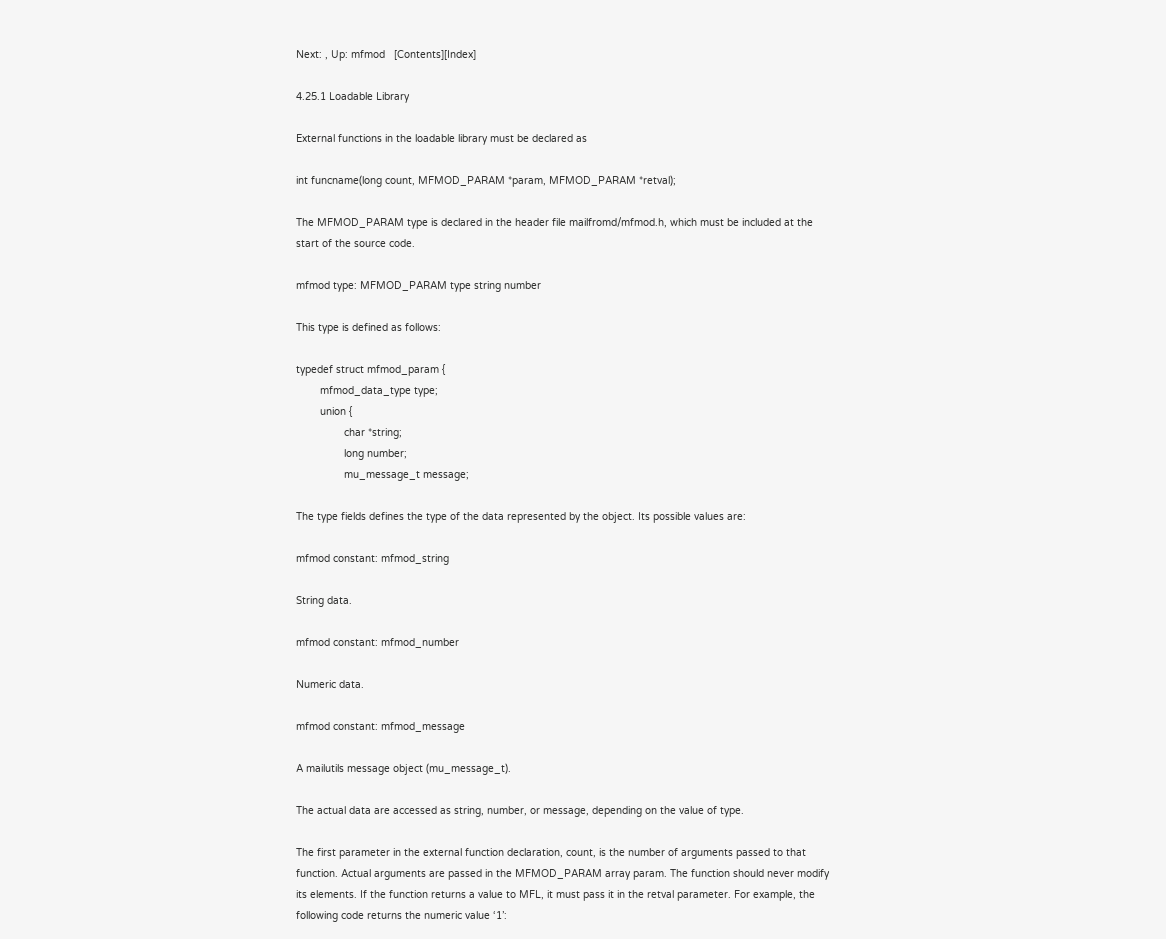Next: , Up: mfmod   [Contents][Index]

4.25.1 Loadable Library

External functions in the loadable library must be declared as

int funcname(long count, MFMOD_PARAM *param, MFMOD_PARAM *retval);

The MFMOD_PARAM type is declared in the header file mailfromd/mfmod.h, which must be included at the start of the source code.

mfmod type: MFMOD_PARAM type string number

This type is defined as follows:

typedef struct mfmod_param {
        mfmod_data_type type;
        union {
                char *string;
                long number;
                mu_message_t message;

The type fields defines the type of the data represented by the object. Its possible values are:

mfmod constant: mfmod_string

String data.

mfmod constant: mfmod_number

Numeric data.

mfmod constant: mfmod_message

A mailutils message object (mu_message_t).

The actual data are accessed as string, number, or message, depending on the value of type.

The first parameter in the external function declaration, count, is the number of arguments passed to that function. Actual arguments are passed in the MFMOD_PARAM array param. The function should never modify its elements. If the function returns a value to MFL, it must pass it in the retval parameter. For example, the following code returns the numeric value ‘1’: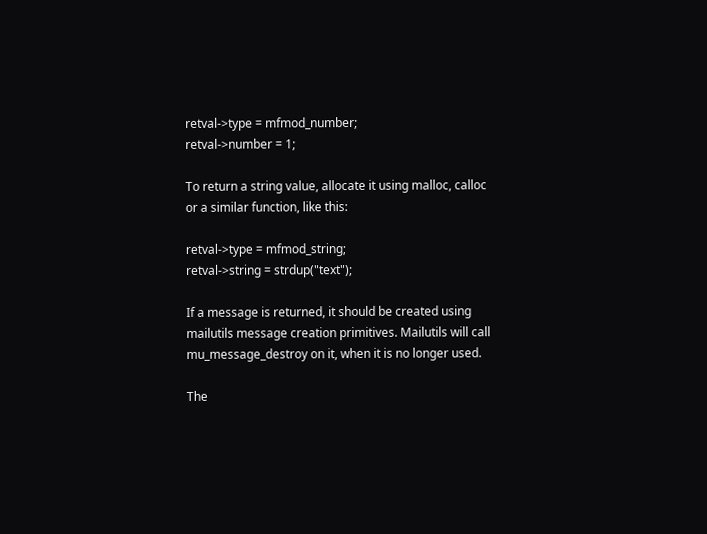retval->type = mfmod_number;
retval->number = 1;

To return a string value, allocate it using malloc, calloc or a similar function, like this:

retval->type = mfmod_string;
retval->string = strdup("text");

If a message is returned, it should be created using mailutils message creation primitives. Mailutils will call mu_message_destroy on it, when it is no longer used.

The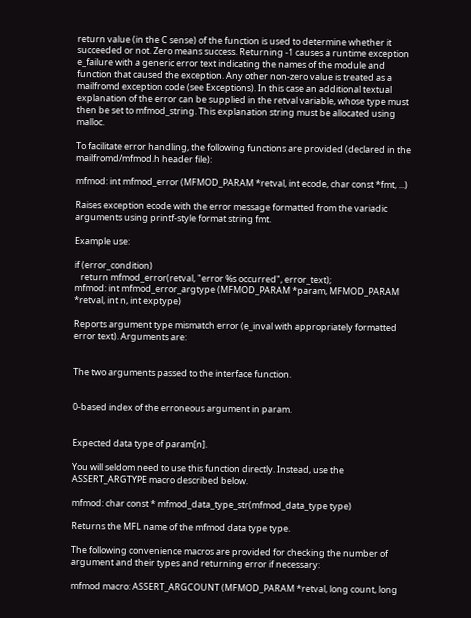return value (in the C sense) of the function is used to determine whether it succeeded or not. Zero means success. Returning -1 causes a runtime exception e_failure with a generic error text indicating the names of the module and function that caused the exception. Any other non-zero value is treated as a mailfromd exception code (see Exceptions). In this case an additional textual explanation of the error can be supplied in the retval variable, whose type must then be set to mfmod_string. This explanation string must be allocated using malloc.

To facilitate error handling, the following functions are provided (declared in the mailfromd/mfmod.h header file):

mfmod: int mfmod_error (MFMOD_PARAM *retval, int ecode, char const *fmt, ...)

Raises exception ecode with the error message formatted from the variadic arguments using printf-style format string fmt.

Example use:

if (error_condition)
   return mfmod_error(retval, "error %s occurred", error_text);
mfmod: int mfmod_error_argtype (MFMOD_PARAM *param, MFMOD_PARAM *retval, int n, int exptype)

Reports argument type mismatch error (e_inval with appropriately formatted error text). Arguments are:


The two arguments passed to the interface function.


0-based index of the erroneous argument in param.


Expected data type of param[n].

You will seldom need to use this function directly. Instead, use the ASSERT_ARGTYPE macro described below.

mfmod: char const * mfmod_data_type_str(mfmod_data_type type)

Returns the MFL name of the mfmod data type type.

The following convenience macros are provided for checking the number of argument and their types and returning error if necessary:

mfmod macro: ASSERT_ARGCOUNT (MFMOD_PARAM *retval, long count, long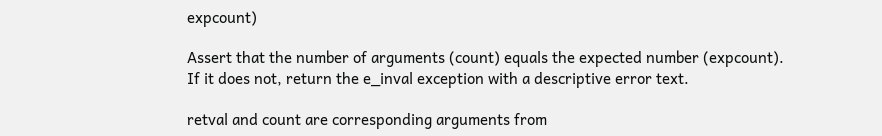expcount)

Assert that the number of arguments (count) equals the expected number (expcount). If it does not, return the e_inval exception with a descriptive error text.

retval and count are corresponding arguments from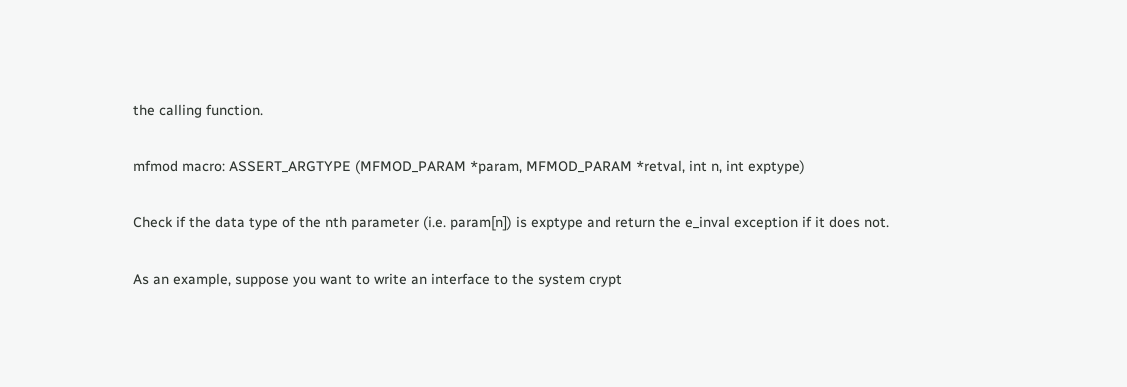the calling function.

mfmod macro: ASSERT_ARGTYPE (MFMOD_PARAM *param, MFMOD_PARAM *retval, int n, int exptype)

Check if the data type of the nth parameter (i.e. param[n]) is exptype and return the e_inval exception if it does not.

As an example, suppose you want to write an interface to the system crypt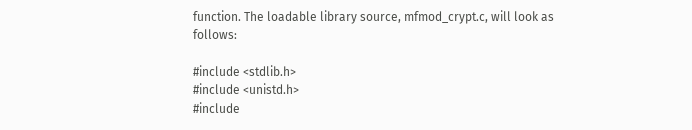function. The loadable library source, mfmod_crypt.c, will look as follows:

#include <stdlib.h>
#include <unistd.h>
#include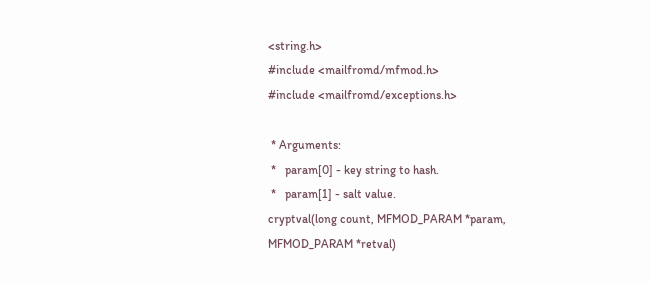<string.h>
#include <mailfromd/mfmod.h>
#include <mailfromd/exceptions.h>

 * Arguments:
 *   param[0] - key string to hash.
 *   param[1] - salt value.
cryptval(long count, MFMOD_PARAM *param, MFMOD_PARAM *retval)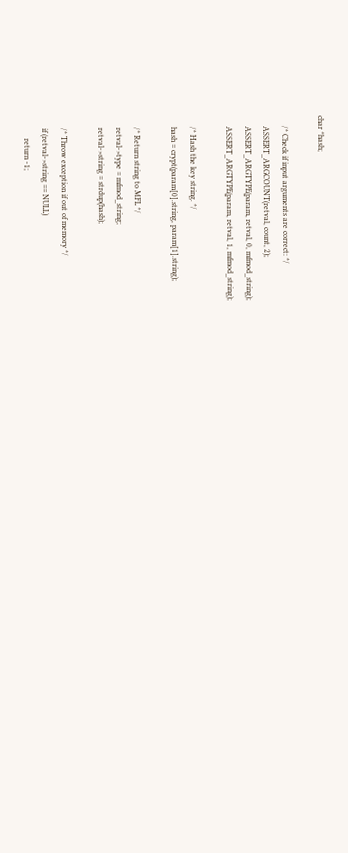char *hash;

     /* Check if input arguments are correct: */
     ASSERT_ARGCOUNT(retval, count, 2);
     ASSERT_ARGTYPE(param, retval, 0, mfmod_string);
     ASSERT_ARGTYPE(param, retval, 1, mfmod_string);

     /* Hash the key string. */
     hash = crypt(param[0].string, param[1].string);

     /* Return string to MFL */
     retval->type = mfmod_string;
     retval->string = strdup(hash);

     /* Throw exception if out of memory */
     if (retval->string == NULL)
          return -1;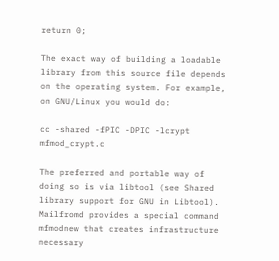return 0;

The exact way of building a loadable library from this source file depends on the operating system. For example, on GNU/Linux you would do:

cc -shared -fPIC -DPIC -lcrypt mfmod_crypt.c

The preferred and portable way of doing so is via libtool (see Shared library support for GNU in Libtool). Mailfromd provides a special command mfmodnew that creates infrastructure necessary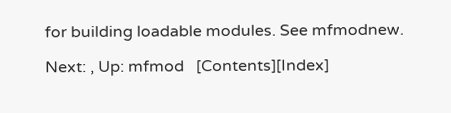for building loadable modules. See mfmodnew.

Next: , Up: mfmod   [Contents][Index]